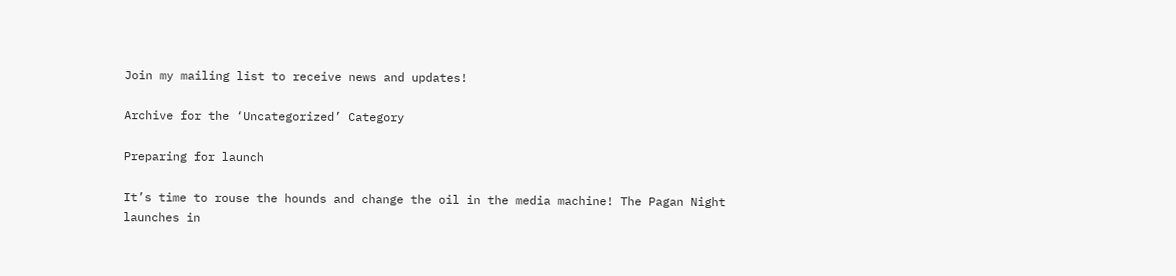Join my mailing list to receive news and updates!

Archive for the ‘Uncategorized’ Category

Preparing for launch

It’s time to rouse the hounds and change the oil in the media machine! The Pagan Night launches in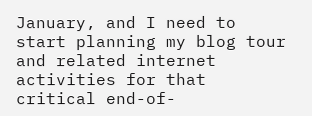January, and I need to start planning my blog tour and related internet activities for that critical end-of-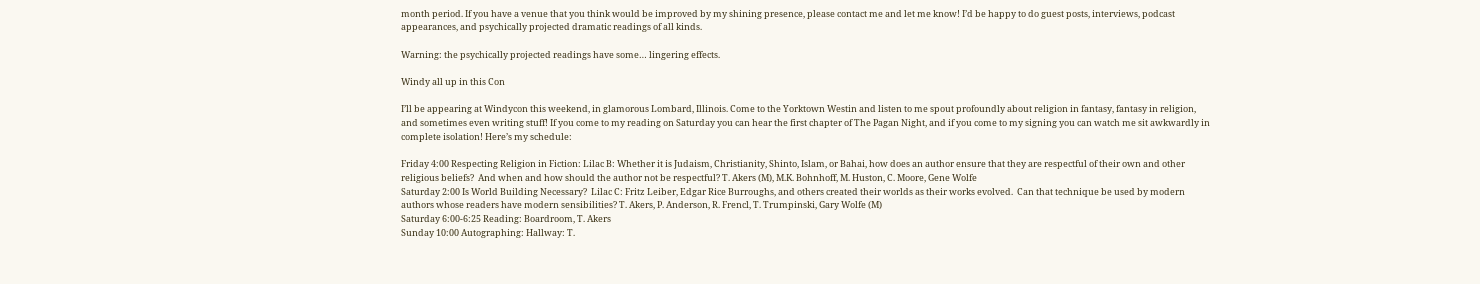month period. If you have a venue that you think would be improved by my shining presence, please contact me and let me know! I’d be happy to do guest posts, interviews, podcast appearances, and psychically projected dramatic readings of all kinds.

Warning: the psychically projected readings have some… lingering effects.

Windy all up in this Con

I’ll be appearing at Windycon this weekend, in glamorous Lombard, Illinois. Come to the Yorktown Westin and listen to me spout profoundly about religion in fantasy, fantasy in religion, and sometimes even writing stuff! If you come to my reading on Saturday you can hear the first chapter of The Pagan Night, and if you come to my signing you can watch me sit awkwardly in complete isolation! Here’s my schedule:

Friday 4:00 Respecting Religion in Fiction: Lilac B: Whether it is Judaism, Christianity, Shinto, Islam, or Bahai, how does an author ensure that they are respectful of their own and other religious beliefs?  And when and how should the author not be respectful? T. Akers (M), M.K. Bohnhoff, M. Huston, C. Moore, Gene Wolfe
Saturday 2:00 Is World Building Necessary?  Lilac C: Fritz Leiber, Edgar Rice Burroughs, and others created their worlds as their works evolved.  Can that technique be used by modern authors whose readers have modern sensibilities? T. Akers, P. Anderson, R. Frencl, T. Trumpinski, Gary Wolfe (M)
Saturday 6:00-6:25 Reading: Boardroom, T. Akers
Sunday 10:00 Autographing: Hallway: T.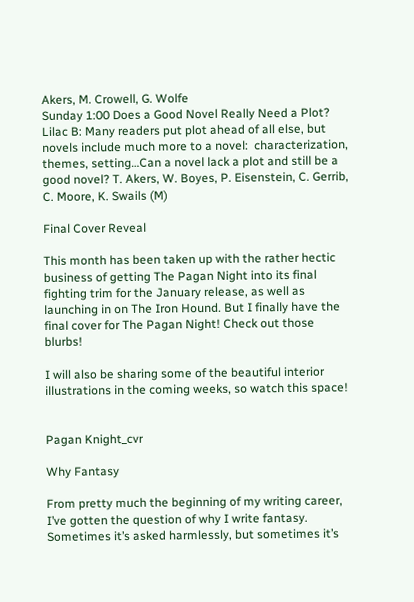Akers, M. Crowell, G. Wolfe
Sunday 1:00 Does a Good Novel Really Need a Plot? Lilac B: Many readers put plot ahead of all else, but novels include much more to a novel:  characterization, themes, setting…Can a novel lack a plot and still be a good novel? T. Akers, W. Boyes, P. Eisenstein, C. Gerrib, C. Moore, K. Swails (M)

Final Cover Reveal

This month has been taken up with the rather hectic business of getting The Pagan Night into its final fighting trim for the January release, as well as launching in on The Iron Hound. But I finally have the final cover for The Pagan Night! Check out those blurbs!

I will also be sharing some of the beautiful interior illustrations in the coming weeks, so watch this space!


Pagan Knight_cvr

Why Fantasy

From pretty much the beginning of my writing career, I’ve gotten the question of why I write fantasy. Sometimes it’s asked harmlessly, but sometimes it’s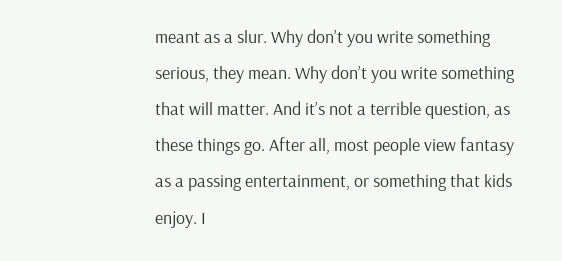meant as a slur. Why don’t you write something serious, they mean. Why don’t you write something that will matter. And it’s not a terrible question, as these things go. After all, most people view fantasy as a passing entertainment, or something that kids enjoy. I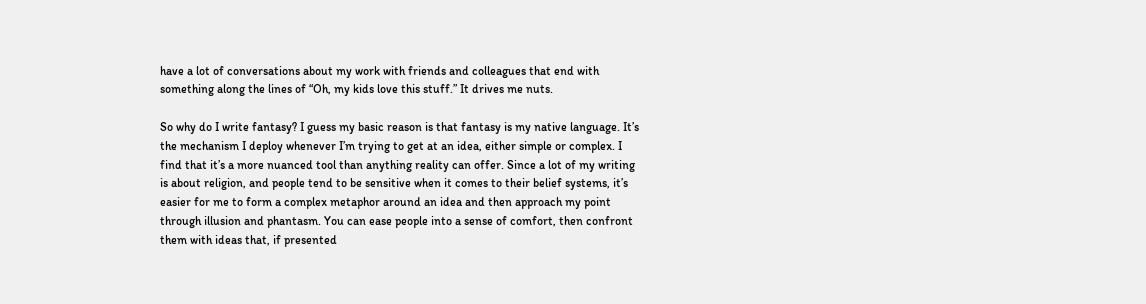have a lot of conversations about my work with friends and colleagues that end with something along the lines of “Oh, my kids love this stuff.” It drives me nuts.

So why do I write fantasy? I guess my basic reason is that fantasy is my native language. It’s the mechanism I deploy whenever I’m trying to get at an idea, either simple or complex. I find that it’s a more nuanced tool than anything reality can offer. Since a lot of my writing is about religion, and people tend to be sensitive when it comes to their belief systems, it’s easier for me to form a complex metaphor around an idea and then approach my point through illusion and phantasm. You can ease people into a sense of comfort, then confront them with ideas that, if presented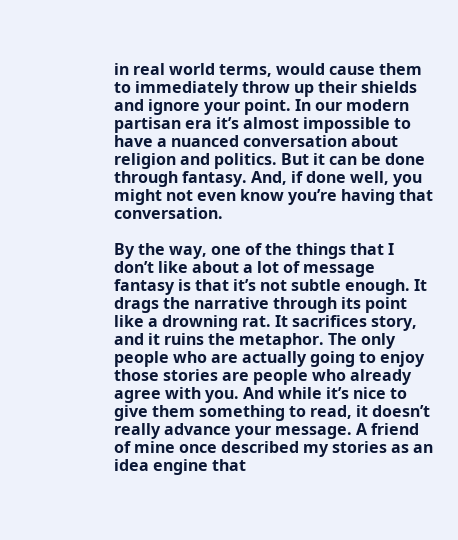in real world terms, would cause them to immediately throw up their shields and ignore your point. In our modern partisan era it’s almost impossible to have a nuanced conversation about religion and politics. But it can be done through fantasy. And, if done well, you might not even know you’re having that conversation.

By the way, one of the things that I don’t like about a lot of message fantasy is that it’s not subtle enough. It drags the narrative through its point like a drowning rat. It sacrifices story, and it ruins the metaphor. The only people who are actually going to enjoy those stories are people who already agree with you. And while it’s nice to give them something to read, it doesn’t really advance your message. A friend of mine once described my stories as an idea engine that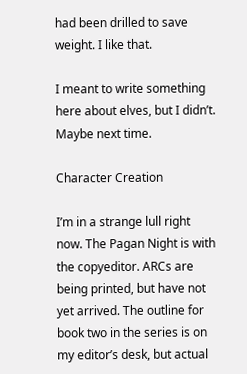had been drilled to save weight. I like that.

I meant to write something here about elves, but I didn’t. Maybe next time.

Character Creation

I’m in a strange lull right now. The Pagan Night is with the copyeditor. ARCs are being printed, but have not yet arrived. The outline for book two in the series is on my editor’s desk, but actual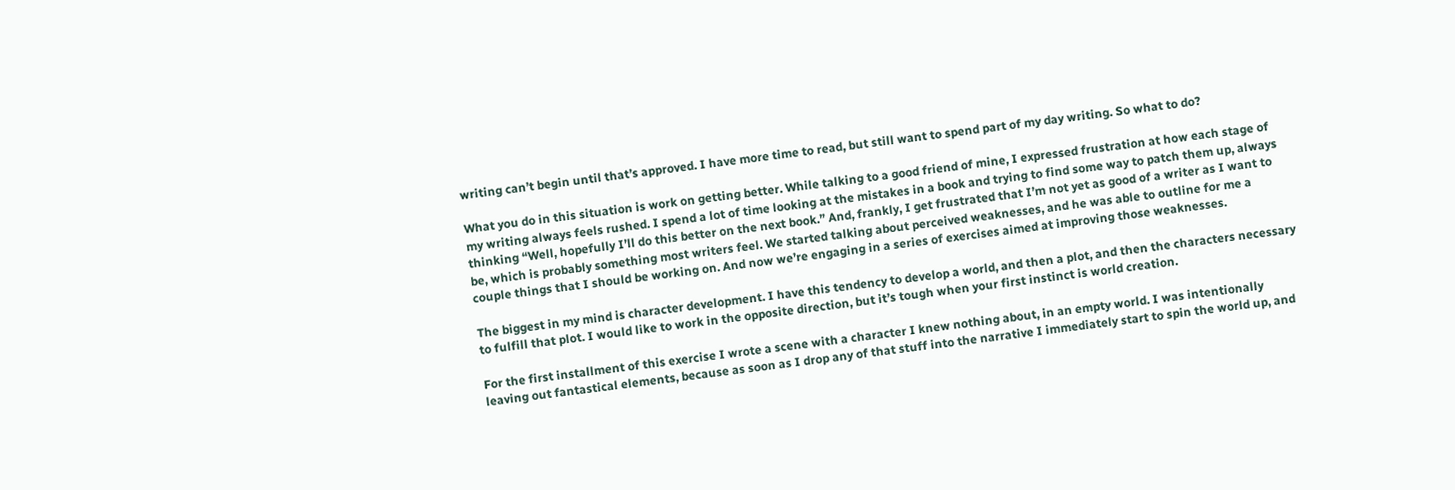writing can’t begin until that’s approved. I have more time to read, but still want to spend part of my day writing. So what to do?

What you do in this situation is work on getting better. While talking to a good friend of mine, I expressed frustration at how each stage of my writing always feels rushed. I spend a lot of time looking at the mistakes in a book and trying to find some way to patch them up, always thinking “Well, hopefully I’ll do this better on the next book.” And, frankly, I get frustrated that I’m not yet as good of a writer as I want to be, which is probably something most writers feel. We started talking about perceived weaknesses, and he was able to outline for me a couple things that I should be working on. And now we’re engaging in a series of exercises aimed at improving those weaknesses.

The biggest in my mind is character development. I have this tendency to develop a world, and then a plot, and then the characters necessary to fulfill that plot. I would like to work in the opposite direction, but it’s tough when your first instinct is world creation.

For the first installment of this exercise I wrote a scene with a character I knew nothing about, in an empty world. I was intentionally leaving out fantastical elements, because as soon as I drop any of that stuff into the narrative I immediately start to spin the world up, and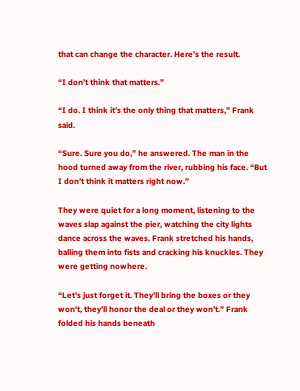that can change the character. Here’s the result.

“I don’t think that matters.”

“I do. I think it’s the only thing that matters,” Frank said.

“Sure. Sure you do,” he answered. The man in the hood turned away from the river, rubbing his face. “But I don’t think it matters right now.”

They were quiet for a long moment, listening to the waves slap against the pier, watching the city lights dance across the waves. Frank stretched his hands, balling them into fists and cracking his knuckles. They were getting nowhere.

“Let’s just forget it. They’ll bring the boxes or they won’t, they’ll honor the deal or they won’t.” Frank folded his hands beneath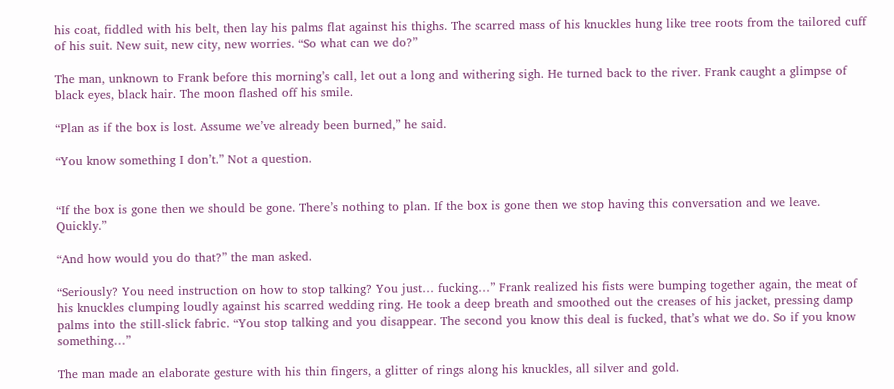his coat, fiddled with his belt, then lay his palms flat against his thighs. The scarred mass of his knuckles hung like tree roots from the tailored cuff of his suit. New suit, new city, new worries. “So what can we do?”

The man, unknown to Frank before this morning’s call, let out a long and withering sigh. He turned back to the river. Frank caught a glimpse of black eyes, black hair. The moon flashed off his smile.

“Plan as if the box is lost. Assume we’ve already been burned,” he said.

“You know something I don’t.” Not a question.


“If the box is gone then we should be gone. There’s nothing to plan. If the box is gone then we stop having this conversation and we leave. Quickly.”

“And how would you do that?” the man asked.

“Seriously? You need instruction on how to stop talking? You just… fucking…” Frank realized his fists were bumping together again, the meat of his knuckles clumping loudly against his scarred wedding ring. He took a deep breath and smoothed out the creases of his jacket, pressing damp palms into the still-slick fabric. “You stop talking and you disappear. The second you know this deal is fucked, that’s what we do. So if you know something…”

The man made an elaborate gesture with his thin fingers, a glitter of rings along his knuckles, all silver and gold.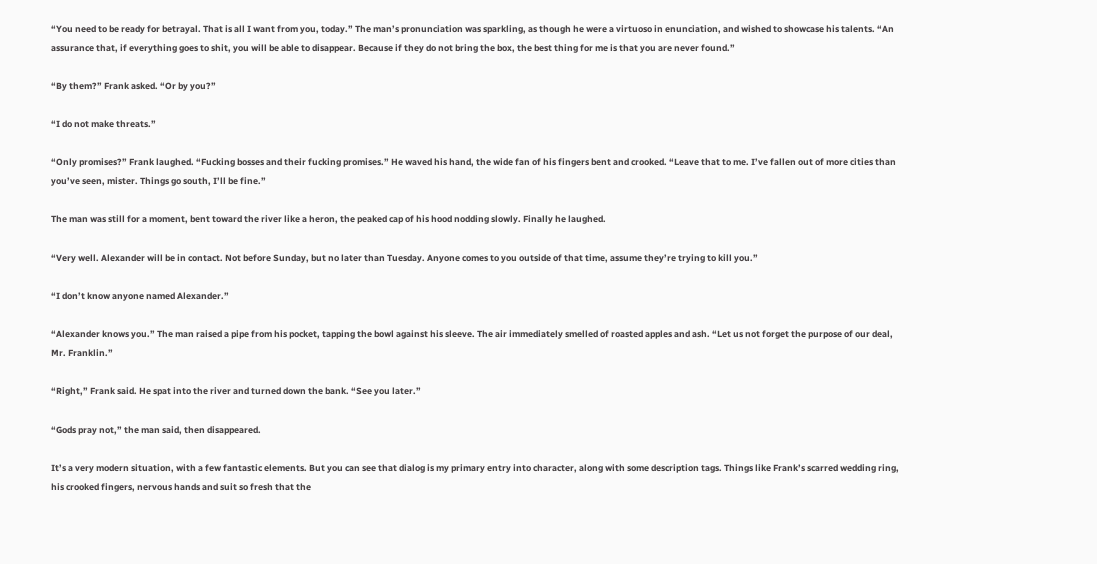“You need to be ready for betrayal. That is all I want from you, today.” The man’s pronunciation was sparkling, as though he were a virtuoso in enunciation, and wished to showcase his talents. “An assurance that, if everything goes to shit, you will be able to disappear. Because if they do not bring the box, the best thing for me is that you are never found.”

“By them?” Frank asked. “Or by you?”

“I do not make threats.”

“Only promises?” Frank laughed. “Fucking bosses and their fucking promises.” He waved his hand, the wide fan of his fingers bent and crooked. “Leave that to me. I’ve fallen out of more cities than you’ve seen, mister. Things go south, I’ll be fine.”

The man was still for a moment, bent toward the river like a heron, the peaked cap of his hood nodding slowly. Finally he laughed.

“Very well. Alexander will be in contact. Not before Sunday, but no later than Tuesday. Anyone comes to you outside of that time, assume they’re trying to kill you.”

“I don’t know anyone named Alexander.”

“Alexander knows you.” The man raised a pipe from his pocket, tapping the bowl against his sleeve. The air immediately smelled of roasted apples and ash. “Let us not forget the purpose of our deal, Mr. Franklin.”

“Right,” Frank said. He spat into the river and turned down the bank. “See you later.”

“Gods pray not,” the man said, then disappeared.

It’s a very modern situation, with a few fantastic elements. But you can see that dialog is my primary entry into character, along with some description tags. Things like Frank’s scarred wedding ring, his crooked fingers, nervous hands and suit so fresh that the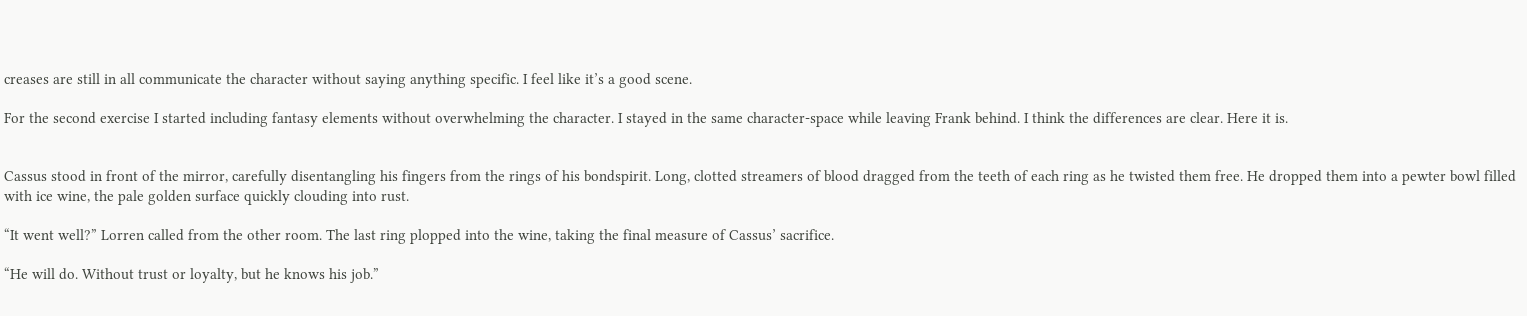creases are still in all communicate the character without saying anything specific. I feel like it’s a good scene.

For the second exercise I started including fantasy elements without overwhelming the character. I stayed in the same character-space while leaving Frank behind. I think the differences are clear. Here it is.


Cassus stood in front of the mirror, carefully disentangling his fingers from the rings of his bondspirit. Long, clotted streamers of blood dragged from the teeth of each ring as he twisted them free. He dropped them into a pewter bowl filled with ice wine, the pale golden surface quickly clouding into rust.

“It went well?” Lorren called from the other room. The last ring plopped into the wine, taking the final measure of Cassus’ sacrifice.

“He will do. Without trust or loyalty, but he knows his job.”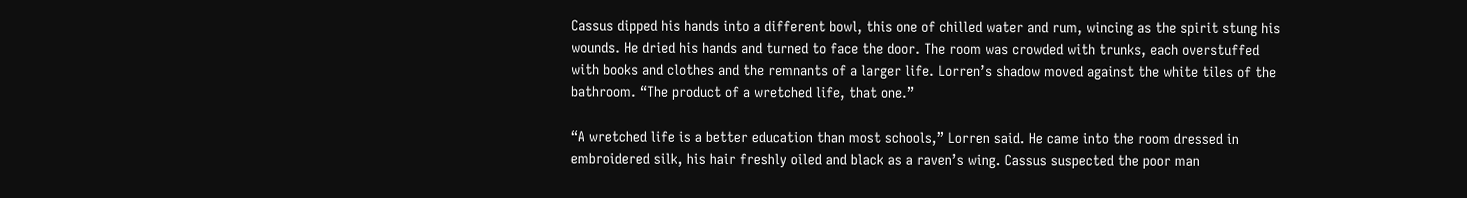Cassus dipped his hands into a different bowl, this one of chilled water and rum, wincing as the spirit stung his wounds. He dried his hands and turned to face the door. The room was crowded with trunks, each overstuffed with books and clothes and the remnants of a larger life. Lorren’s shadow moved against the white tiles of the bathroom. “The product of a wretched life, that one.”

“A wretched life is a better education than most schools,” Lorren said. He came into the room dressed in embroidered silk, his hair freshly oiled and black as a raven’s wing. Cassus suspected the poor man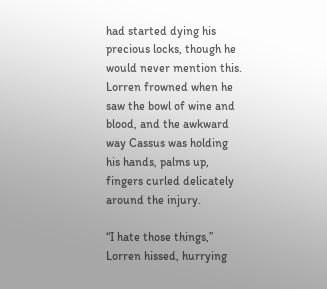had started dying his precious locks, though he would never mention this. Lorren frowned when he saw the bowl of wine and blood, and the awkward way Cassus was holding his hands, palms up, fingers curled delicately around the injury.

“I hate those things,” Lorren hissed, hurrying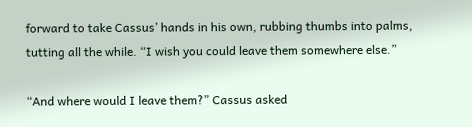forward to take Cassus’ hands in his own, rubbing thumbs into palms, tutting all the while. “I wish you could leave them somewhere else.”

“And where would I leave them?” Cassus asked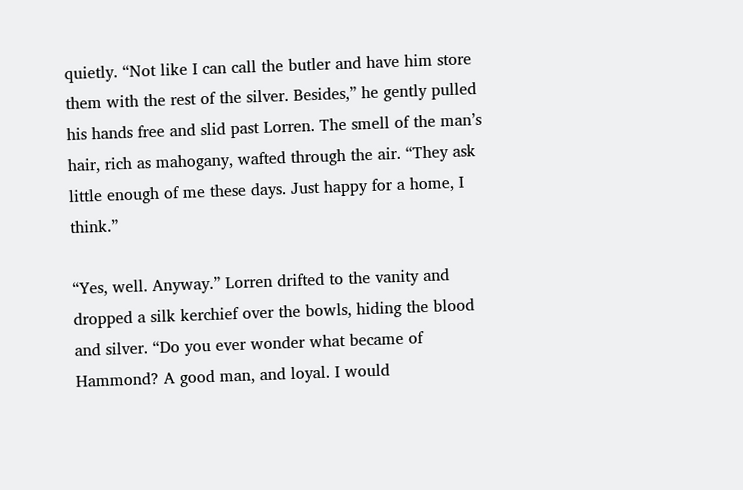quietly. “Not like I can call the butler and have him store them with the rest of the silver. Besides,” he gently pulled his hands free and slid past Lorren. The smell of the man’s hair, rich as mahogany, wafted through the air. “They ask little enough of me these days. Just happy for a home, I think.”

“Yes, well. Anyway.” Lorren drifted to the vanity and dropped a silk kerchief over the bowls, hiding the blood and silver. “Do you ever wonder what became of Hammond? A good man, and loyal. I would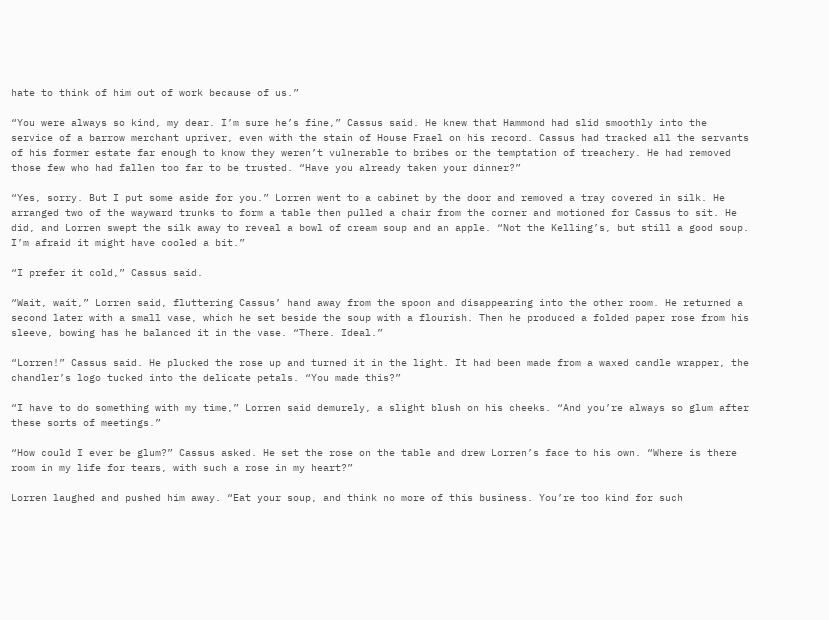hate to think of him out of work because of us.”

“You were always so kind, my dear. I’m sure he’s fine,” Cassus said. He knew that Hammond had slid smoothly into the service of a barrow merchant upriver, even with the stain of House Frael on his record. Cassus had tracked all the servants of his former estate far enough to know they weren’t vulnerable to bribes or the temptation of treachery. He had removed those few who had fallen too far to be trusted. “Have you already taken your dinner?”

“Yes, sorry. But I put some aside for you.” Lorren went to a cabinet by the door and removed a tray covered in silk. He arranged two of the wayward trunks to form a table then pulled a chair from the corner and motioned for Cassus to sit. He did, and Lorren swept the silk away to reveal a bowl of cream soup and an apple. “Not the Kelling’s, but still a good soup. I’m afraid it might have cooled a bit.”

“I prefer it cold,” Cassus said.

“Wait, wait,” Lorren said, fluttering Cassus’ hand away from the spoon and disappearing into the other room. He returned a second later with a small vase, which he set beside the soup with a flourish. Then he produced a folded paper rose from his sleeve, bowing has he balanced it in the vase. “There. Ideal.”

“Lorren!” Cassus said. He plucked the rose up and turned it in the light. It had been made from a waxed candle wrapper, the chandler’s logo tucked into the delicate petals. “You made this?”

“I have to do something with my time,” Lorren said demurely, a slight blush on his cheeks. “And you’re always so glum after these sorts of meetings.”

“How could I ever be glum?” Cassus asked. He set the rose on the table and drew Lorren’s face to his own. “Where is there room in my life for tears, with such a rose in my heart?”

Lorren laughed and pushed him away. “Eat your soup, and think no more of this business. You’re too kind for such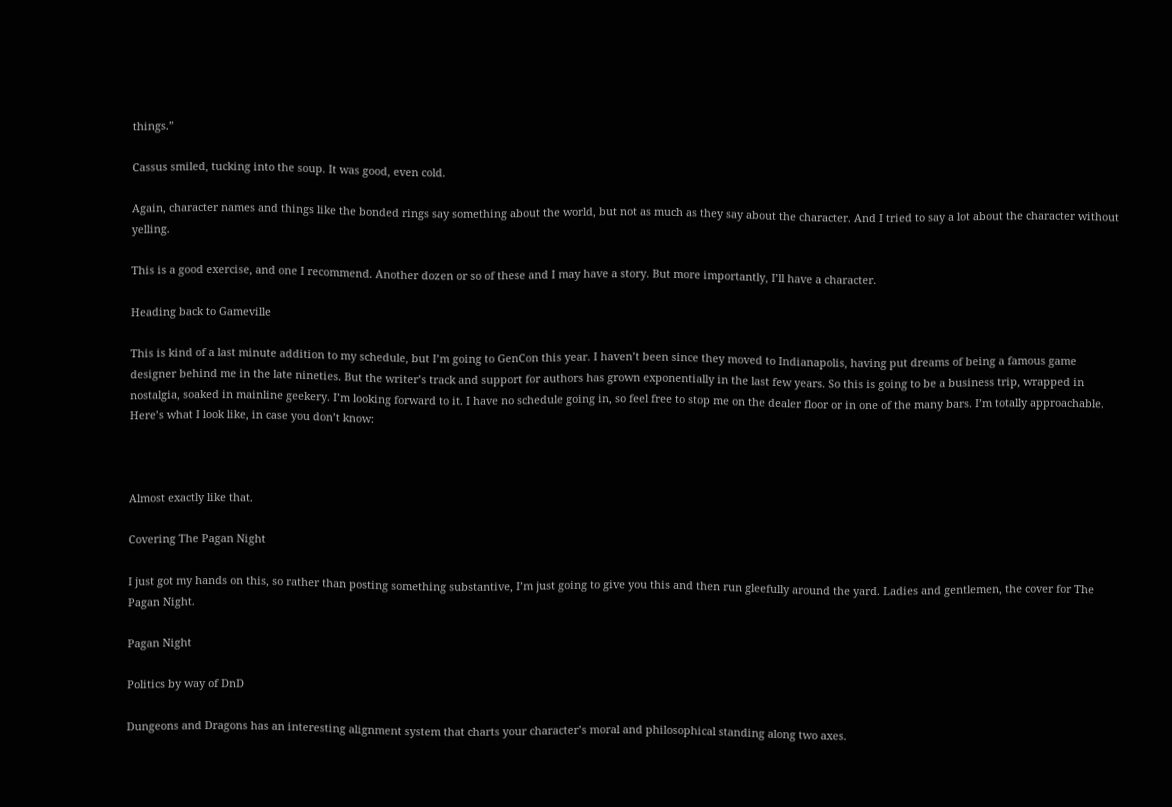things.”

Cassus smiled, tucking into the soup. It was good, even cold.

Again, character names and things like the bonded rings say something about the world, but not as much as they say about the character. And I tried to say a lot about the character without yelling.

This is a good exercise, and one I recommend. Another dozen or so of these and I may have a story. But more importantly, I’ll have a character.

Heading back to Gameville

This is kind of a last minute addition to my schedule, but I’m going to GenCon this year. I haven’t been since they moved to Indianapolis, having put dreams of being a famous game designer behind me in the late nineties. But the writer’s track and support for authors has grown exponentially in the last few years. So this is going to be a business trip, wrapped in nostalgia, soaked in mainline geekery. I’m looking forward to it. I have no schedule going in, so feel free to stop me on the dealer floor or in one of the many bars. I’m totally approachable. Here’s what I look like, in case you don’t know:



Almost exactly like that.

Covering The Pagan Night

I just got my hands on this, so rather than posting something substantive, I’m just going to give you this and then run gleefully around the yard. Ladies and gentlemen, the cover for The Pagan Night.

Pagan Night

Politics by way of DnD

Dungeons and Dragons has an interesting alignment system that charts your character’s moral and philosophical standing along two axes.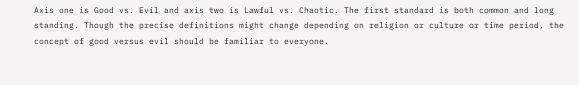Axis one is Good vs. Evil and axis two is Lawful vs. Chaotic. The first standard is both common and long standing. Though the precise definitions might change depending on religion or culture or time period, the concept of good versus evil should be familiar to everyone.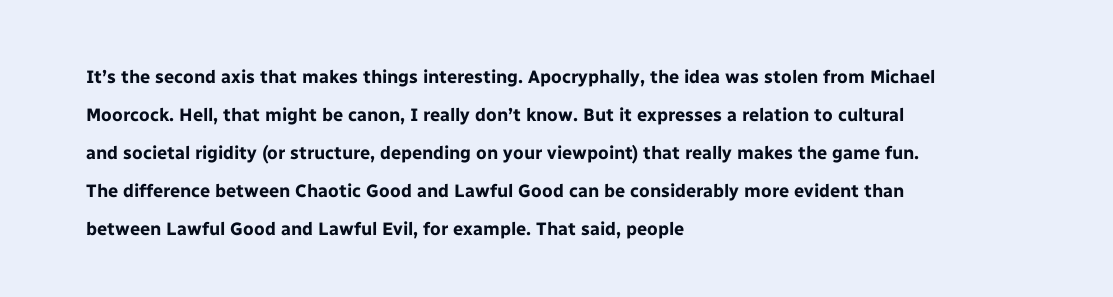It’s the second axis that makes things interesting. Apocryphally, the idea was stolen from Michael Moorcock. Hell, that might be canon, I really don’t know. But it expresses a relation to cultural and societal rigidity (or structure, depending on your viewpoint) that really makes the game fun. The difference between Chaotic Good and Lawful Good can be considerably more evident than between Lawful Good and Lawful Evil, for example. That said, people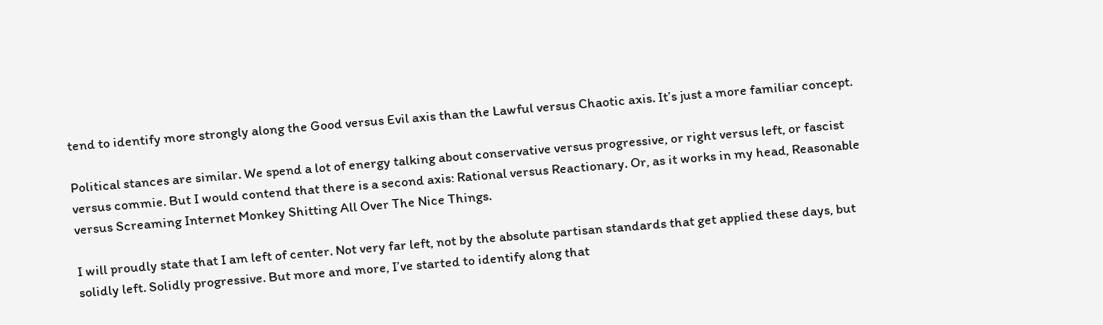tend to identify more strongly along the Good versus Evil axis than the Lawful versus Chaotic axis. It’s just a more familiar concept.

Political stances are similar. We spend a lot of energy talking about conservative versus progressive, or right versus left, or fascist versus commie. But I would contend that there is a second axis: Rational versus Reactionary. Or, as it works in my head, Reasonable versus Screaming Internet Monkey Shitting All Over The Nice Things.

I will proudly state that I am left of center. Not very far left, not by the absolute partisan standards that get applied these days, but solidly left. Solidly progressive. But more and more, I’ve started to identify along that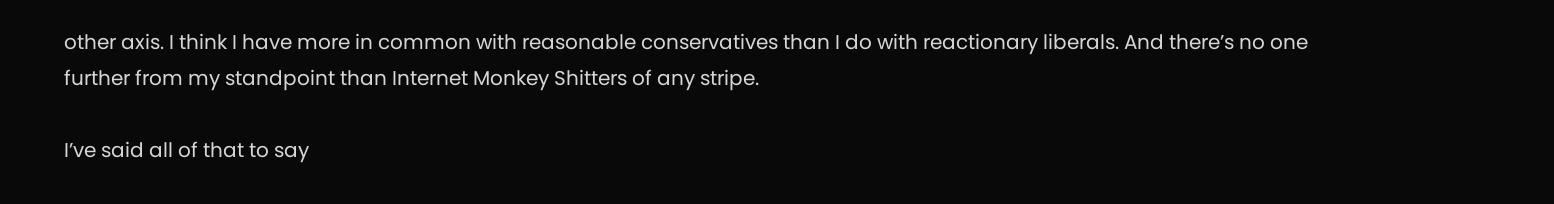other axis. I think I have more in common with reasonable conservatives than I do with reactionary liberals. And there’s no one further from my standpoint than Internet Monkey Shitters of any stripe.

I’ve said all of that to say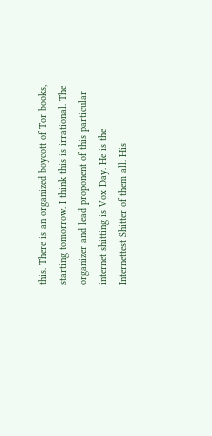this. There is an organized boycott of Tor books, starting tomorrow. I think this is irrational. The organizer and lead proponent of this particular internet shitting is Vox Day. He is the Internettest Shitter of them all. His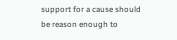support for a cause should be reason enough to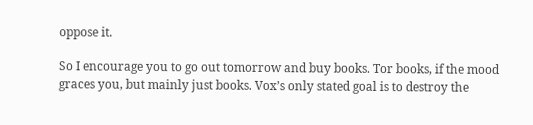oppose it.

So I encourage you to go out tomorrow and buy books. Tor books, if the mood graces you, but mainly just books. Vox’s only stated goal is to destroy the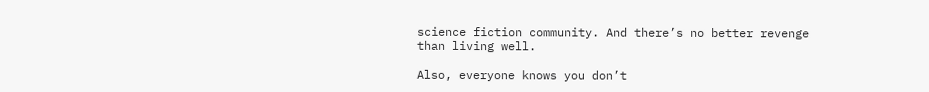science fiction community. And there’s no better revenge than living well.

Also, everyone knows you don’t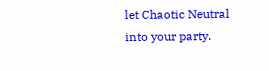let Chaotic Neutral into your party.